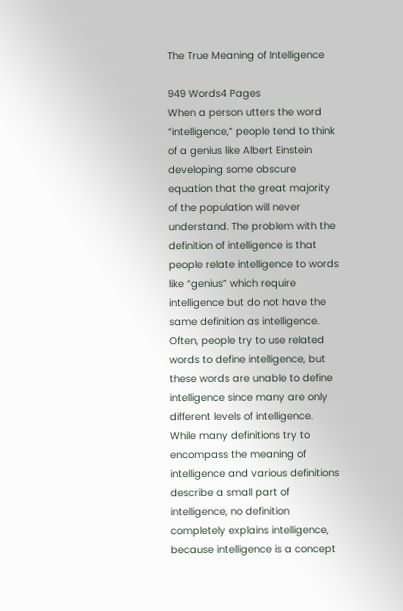The True Meaning of Intelligence

949 Words4 Pages
When a person utters the word “intelligence,” people tend to think of a genius like Albert Einstein developing some obscure equation that the great majority of the population will never understand. The problem with the definition of intelligence is that people relate intelligence to words like “genius” which require intelligence but do not have the same definition as intelligence. Often, people try to use related words to define intelligence, but these words are unable to define intelligence since many are only different levels of intelligence. While many definitions try to encompass the meaning of intelligence and various definitions describe a small part of intelligence, no definition completely explains intelligence, because intelligence is a concept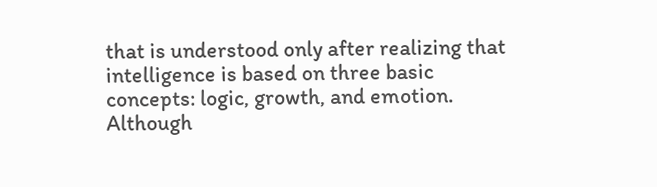that is understood only after realizing that intelligence is based on three basic concepts: logic, growth, and emotion. Although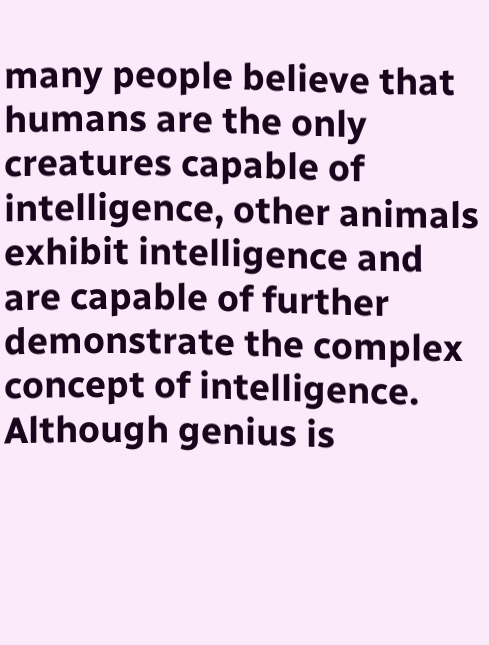many people believe that humans are the only creatures capable of intelligence, other animals exhibit intelligence and are capable of further demonstrate the complex concept of intelligence. Although genius is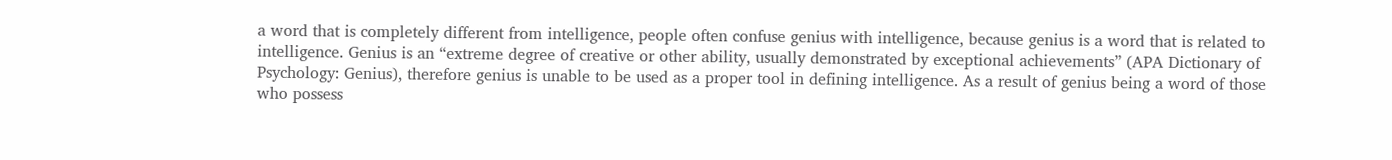a word that is completely different from intelligence, people often confuse genius with intelligence, because genius is a word that is related to intelligence. Genius is an “extreme degree of creative or other ability, usually demonstrated by exceptional achievements” (APA Dictionary of Psychology: Genius), therefore genius is unable to be used as a proper tool in defining intelligence. As a result of genius being a word of those who possess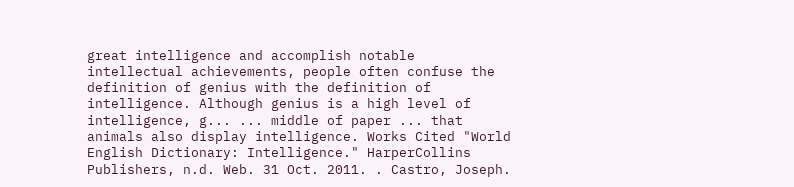great intelligence and accomplish notable intellectual achievements, people often confuse the definition of genius with the definition of intelligence. Although genius is a high level of intelligence, g... ... middle of paper ... that animals also display intelligence. Works Cited "World English Dictionary: Intelligence." HarperCollins Publishers, n.d. Web. 31 Oct. 2011. . Castro, Joseph.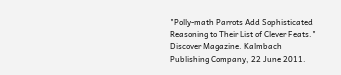"Polly-math Parrots Add Sophisticated Reasoning to Their List of Clever Feats." Discover Magazine. Kalmbach Publishing Company, 22 June 2011.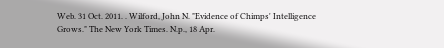Web. 31 Oct. 2011. . Wilford, John N. "Evidence of Chimps' Intelligence Grows." The New York Times. N.p., 18 Apr.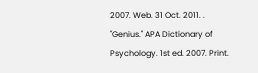2007. Web. 31 Oct. 2011. . "Genius." APA Dictionary of Psychology. 1st ed. 2007. Print.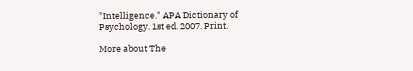"Intelligence." APA Dictionary of Psychology. 1st ed. 2007. Print.

More about The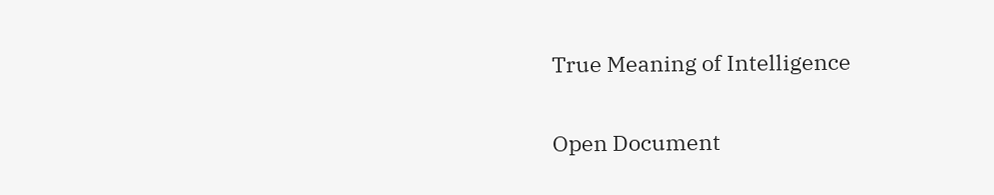True Meaning of Intelligence

Open Document